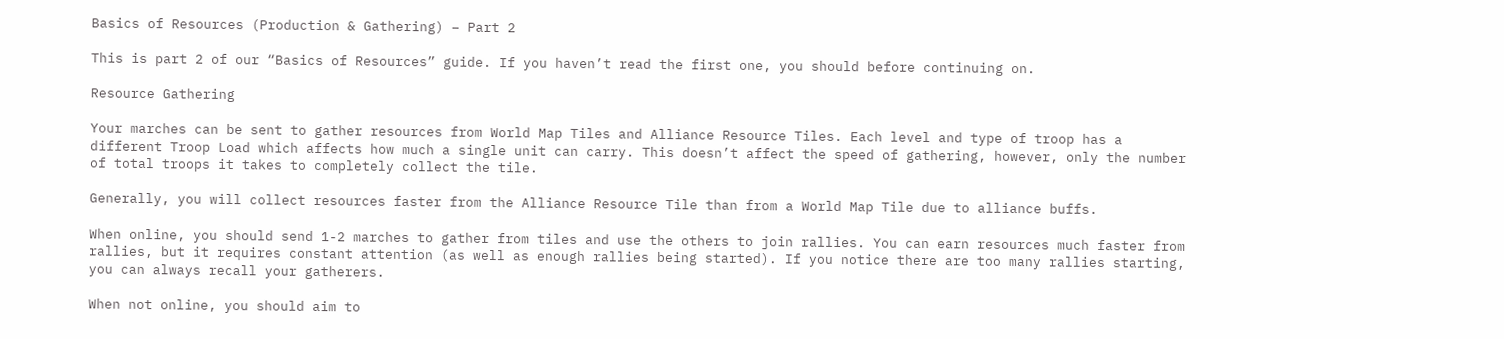Basics of Resources (Production & Gathering) – Part 2

This is part 2 of our “Basics of Resources” guide. If you haven’t read the first one, you should before continuing on.

Resource Gathering

Your marches can be sent to gather resources from World Map Tiles and Alliance Resource Tiles. Each level and type of troop has a different Troop Load which affects how much a single unit can carry. This doesn’t affect the speed of gathering, however, only the number of total troops it takes to completely collect the tile.

Generally, you will collect resources faster from the Alliance Resource Tile than from a World Map Tile due to alliance buffs.

When online, you should send 1-2 marches to gather from tiles and use the others to join rallies. You can earn resources much faster from rallies, but it requires constant attention (as well as enough rallies being started). If you notice there are too many rallies starting, you can always recall your gatherers.

When not online, you should aim to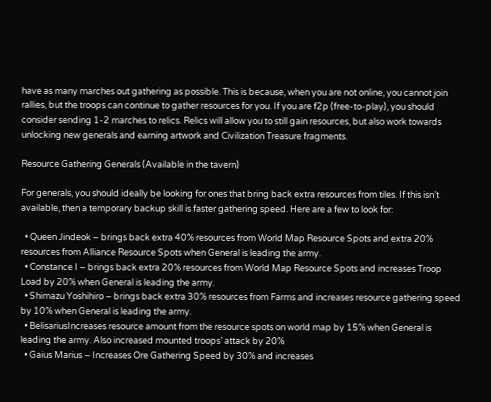have as many marches out gathering as possible. This is because, when you are not online, you cannot join rallies, but the troops can continue to gather resources for you. If you are f2p (free-to-play), you should consider sending 1-2 marches to relics. Relics will allow you to still gain resources, but also work towards unlocking new generals and earning artwork and Civilization Treasure fragments.

Resource Gathering Generals (Available in the tavern)

For generals, you should ideally be looking for ones that bring back extra resources from tiles. If this isn’t available, then a temporary backup skill is faster gathering speed. Here are a few to look for:

  • Queen Jindeok – brings back extra 40% resources from World Map Resource Spots and extra 20% resources from Alliance Resource Spots when General is leading the army.
  • Constance I – brings back extra 20% resources from World Map Resource Spots and increases Troop Load by 20% when General is leading the army.
  • Shimazu Yoshihiro – brings back extra 30% resources from Farms and increases resource gathering speed by 10% when General is leading the army.
  • BelisariusIncreases resource amount from the resource spots on world map by 15% when General is leading the army. Also increased mounted troops’ attack by 20%
  • Gaius Marius – Increases Ore Gathering Speed by 30% and increases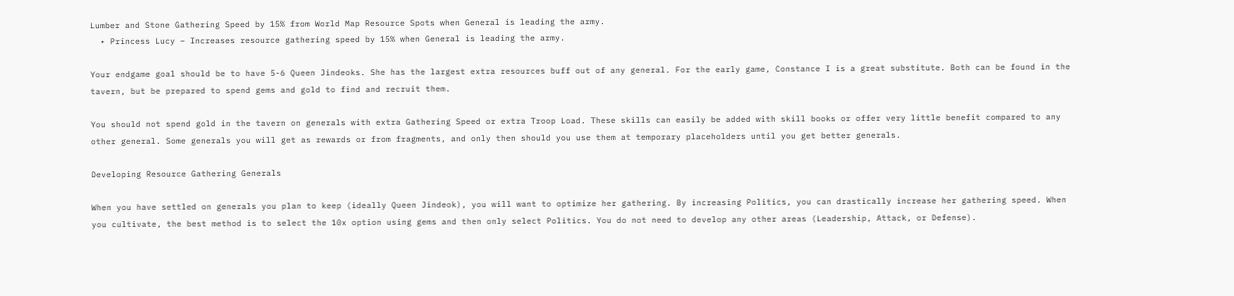Lumber and Stone Gathering Speed by 15% from World Map Resource Spots when General is leading the army.
  • Princess Lucy – Increases resource gathering speed by 15% when General is leading the army.

Your endgame goal should be to have 5-6 Queen Jindeoks. She has the largest extra resources buff out of any general. For the early game, Constance I is a great substitute. Both can be found in the tavern, but be prepared to spend gems and gold to find and recruit them.

You should not spend gold in the tavern on generals with extra Gathering Speed or extra Troop Load. These skills can easily be added with skill books or offer very little benefit compared to any other general. Some generals you will get as rewards or from fragments, and only then should you use them at temporary placeholders until you get better generals.

Developing Resource Gathering Generals

When you have settled on generals you plan to keep (ideally Queen Jindeok), you will want to optimize her gathering. By increasing Politics, you can drastically increase her gathering speed. When you cultivate, the best method is to select the 10x option using gems and then only select Politics. You do not need to develop any other areas (Leadership, Attack, or Defense).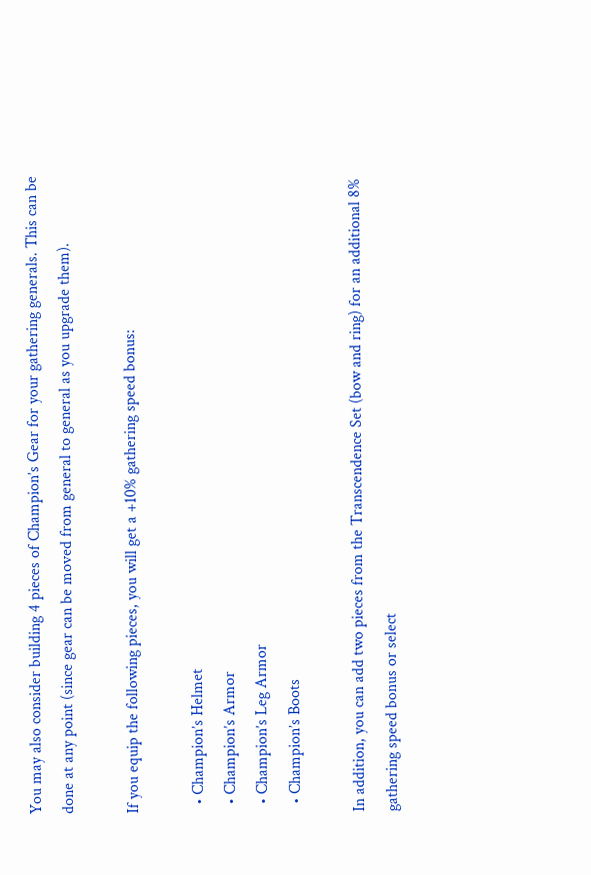You may also consider building 4 pieces of Champion’s Gear for your gathering generals. This can be done at any point (since gear can be moved from general to general as you upgrade them).

If you equip the following pieces, you will get a +10% gathering speed bonus:

  • Champion’s Helmet
  • Champion’s Armor
  • Champion’s Leg Armor
  • Champion’s Boots

In addition, you can add two pieces from the Transcendence Set (bow and ring) for an additional 8% gathering speed bonus or select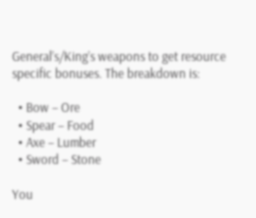General’s/King’s weapons to get resource specific bonuses. The breakdown is:

  • Bow – Ore
  • Spear – Food
  • Axe – Lumber
  • Sword – Stone

You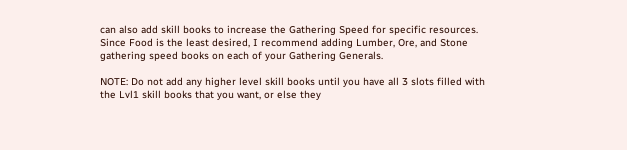can also add skill books to increase the Gathering Speed for specific resources. Since Food is the least desired, I recommend adding Lumber, Ore, and Stone gathering speed books on each of your Gathering Generals.

NOTE: Do not add any higher level skill books until you have all 3 slots filled with the Lvl1 skill books that you want, or else they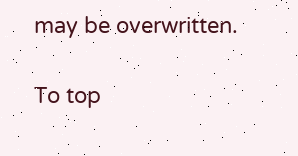may be overwritten.

To top